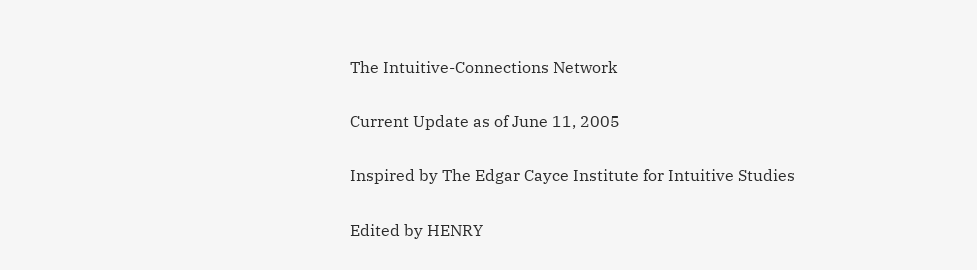The Intuitive-Connections Network

Current Update as of June 11, 2005

Inspired by The Edgar Cayce Institute for Intuitive Studies

Edited by HENRY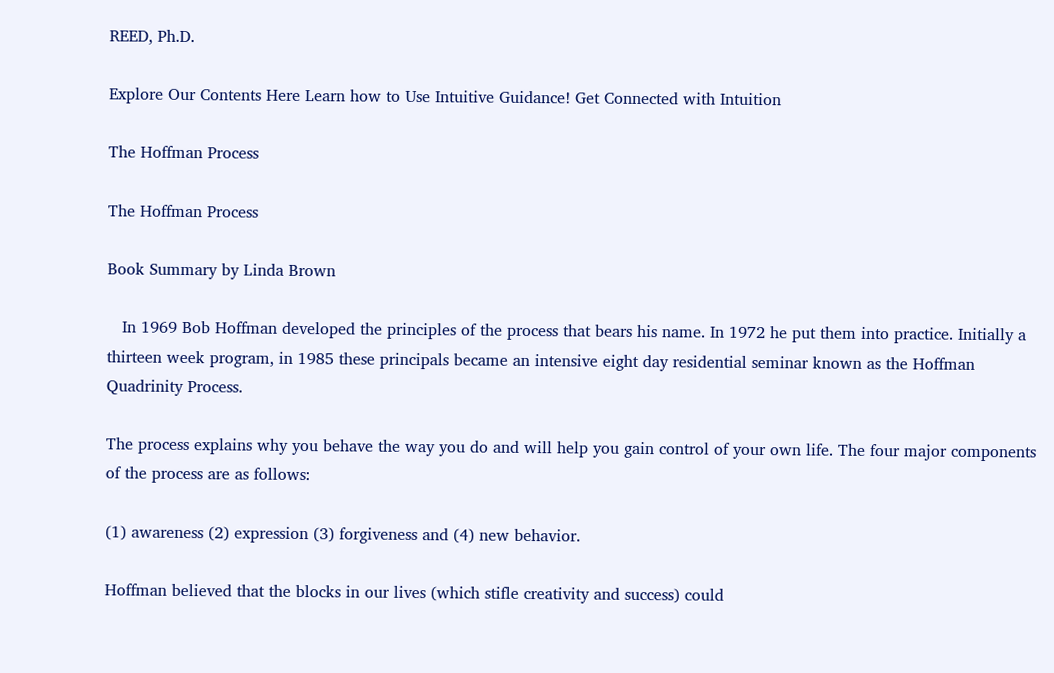REED, Ph.D.

Explore Our Contents Here Learn how to Use Intuitive Guidance! Get Connected with Intuition

The Hoffman Process

The Hoffman Process

Book Summary by Linda Brown

   In 1969 Bob Hoffman developed the principles of the process that bears his name. In 1972 he put them into practice. Initially a thirteen week program, in 1985 these principals became an intensive eight day residential seminar known as the Hoffman Quadrinity Process.

The process explains why you behave the way you do and will help you gain control of your own life. The four major components of the process are as follows:

(1) awareness (2) expression (3) forgiveness and (4) new behavior.

Hoffman believed that the blocks in our lives (which stifle creativity and success) could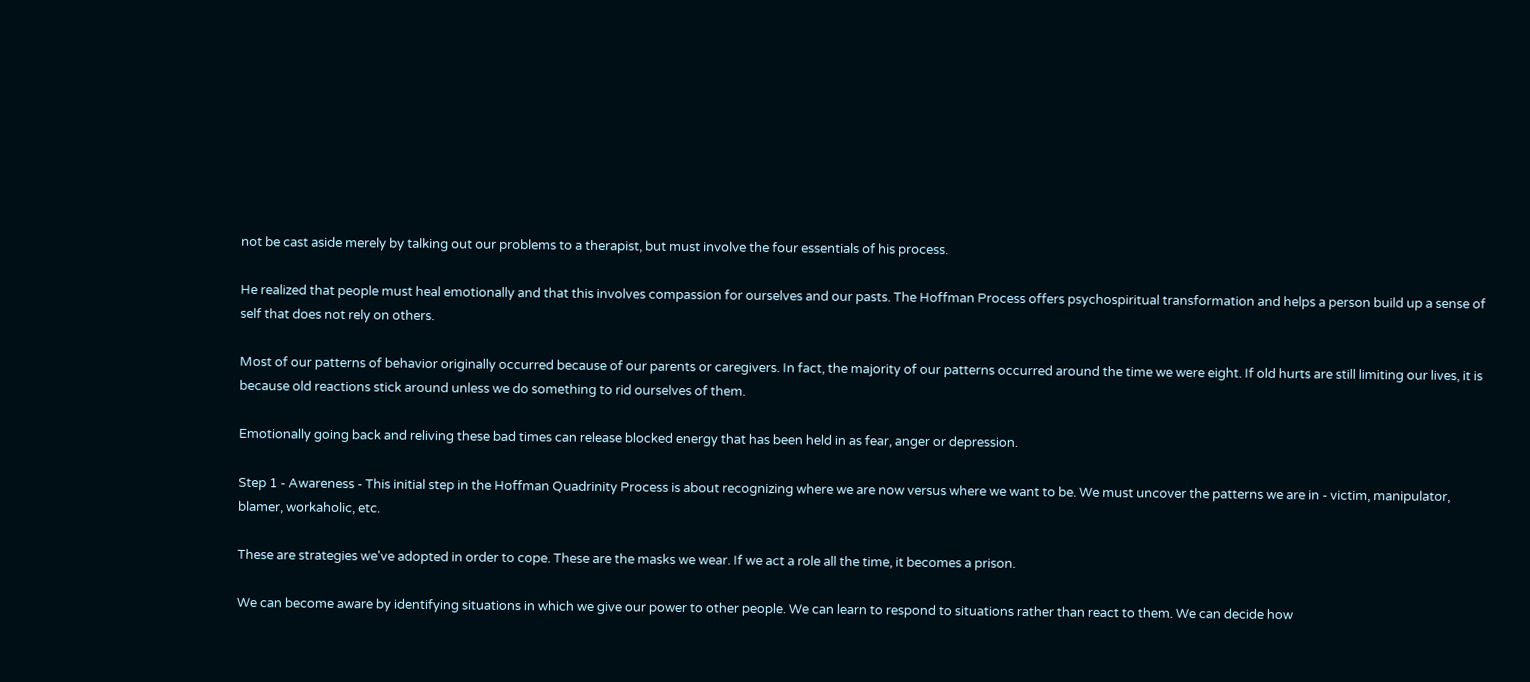not be cast aside merely by talking out our problems to a therapist, but must involve the four essentials of his process.

He realized that people must heal emotionally and that this involves compassion for ourselves and our pasts. The Hoffman Process offers psychospiritual transformation and helps a person build up a sense of self that does not rely on others.

Most of our patterns of behavior originally occurred because of our parents or caregivers. In fact, the majority of our patterns occurred around the time we were eight. If old hurts are still limiting our lives, it is because old reactions stick around unless we do something to rid ourselves of them.

Emotionally going back and reliving these bad times can release blocked energy that has been held in as fear, anger or depression.

Step 1 - Awareness - This initial step in the Hoffman Quadrinity Process is about recognizing where we are now versus where we want to be. We must uncover the patterns we are in - victim, manipulator, blamer, workaholic, etc.

These are strategies we've adopted in order to cope. These are the masks we wear. If we act a role all the time, it becomes a prison.

We can become aware by identifying situations in which we give our power to other people. We can learn to respond to situations rather than react to them. We can decide how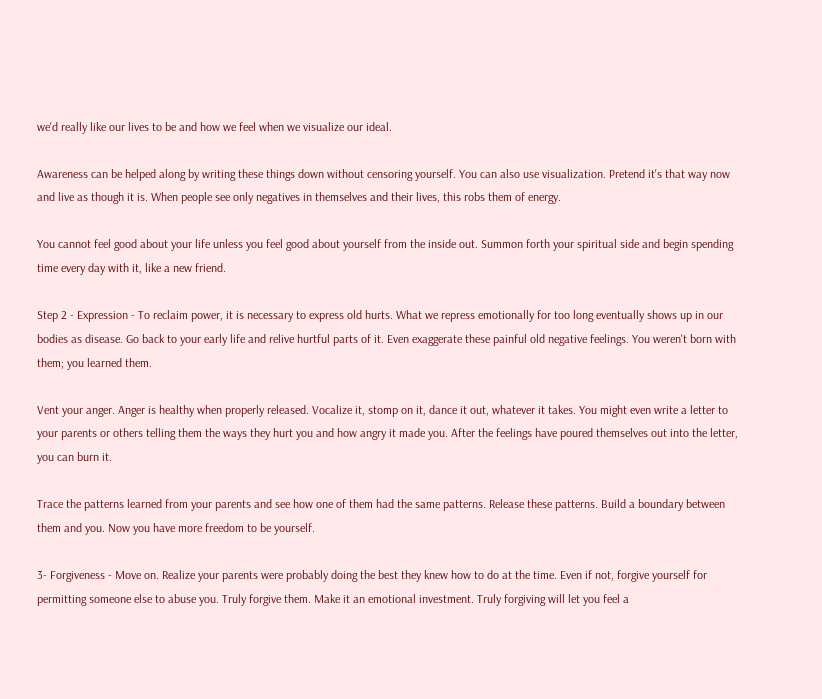we'd really like our lives to be and how we feel when we visualize our ideal.

Awareness can be helped along by writing these things down without censoring yourself. You can also use visualization. Pretend it's that way now and live as though it is. When people see only negatives in themselves and their lives, this robs them of energy.

You cannot feel good about your life unless you feel good about yourself from the inside out. Summon forth your spiritual side and begin spending time every day with it, like a new friend.

Step 2 - Expression - To reclaim power, it is necessary to express old hurts. What we repress emotionally for too long eventually shows up in our bodies as disease. Go back to your early life and relive hurtful parts of it. Even exaggerate these painful old negative feelings. You weren't born with them; you learned them.

Vent your anger. Anger is healthy when properly released. Vocalize it, stomp on it, dance it out, whatever it takes. You might even write a letter to your parents or others telling them the ways they hurt you and how angry it made you. After the feelings have poured themselves out into the letter, you can burn it.

Trace the patterns learned from your parents and see how one of them had the same patterns. Release these patterns. Build a boundary between them and you. Now you have more freedom to be yourself.

3- Forgiveness - Move on. Realize your parents were probably doing the best they knew how to do at the time. Even if not, forgive yourself for permitting someone else to abuse you. Truly forgive them. Make it an emotional investment. Truly forgiving will let you feel a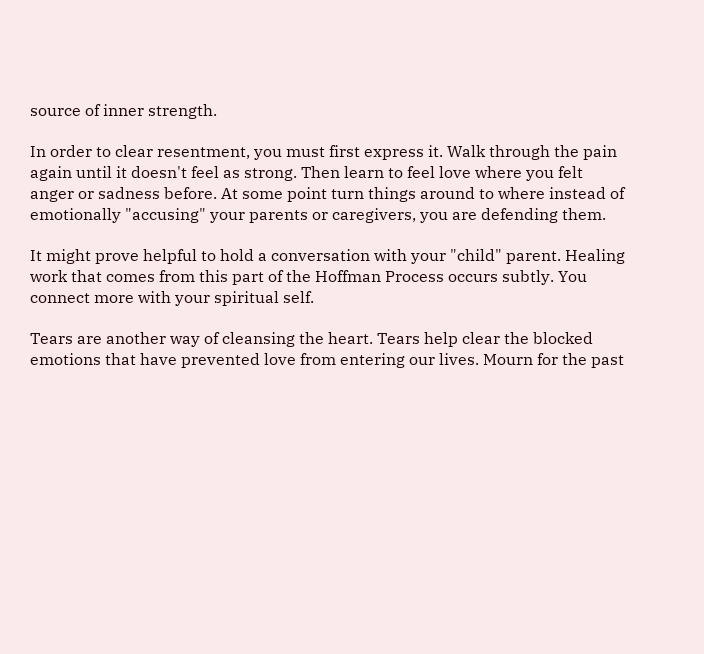source of inner strength.

In order to clear resentment, you must first express it. Walk through the pain again until it doesn't feel as strong. Then learn to feel love where you felt anger or sadness before. At some point turn things around to where instead of emotionally "accusing" your parents or caregivers, you are defending them.

It might prove helpful to hold a conversation with your "child" parent. Healing work that comes from this part of the Hoffman Process occurs subtly. You connect more with your spiritual self.

Tears are another way of cleansing the heart. Tears help clear the blocked emotions that have prevented love from entering our lives. Mourn for the past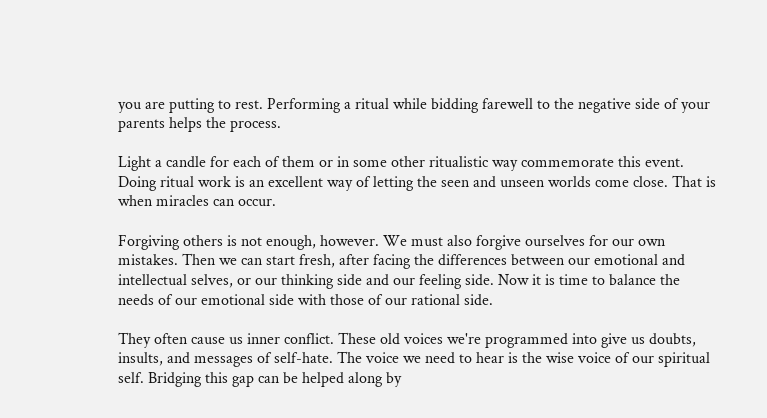you are putting to rest. Performing a ritual while bidding farewell to the negative side of your parents helps the process.

Light a candle for each of them or in some other ritualistic way commemorate this event. Doing ritual work is an excellent way of letting the seen and unseen worlds come close. That is when miracles can occur.

Forgiving others is not enough, however. We must also forgive ourselves for our own mistakes. Then we can start fresh, after facing the differences between our emotional and intellectual selves, or our thinking side and our feeling side. Now it is time to balance the needs of our emotional side with those of our rational side.

They often cause us inner conflict. These old voices we're programmed into give us doubts, insults, and messages of self-hate. The voice we need to hear is the wise voice of our spiritual self. Bridging this gap can be helped along by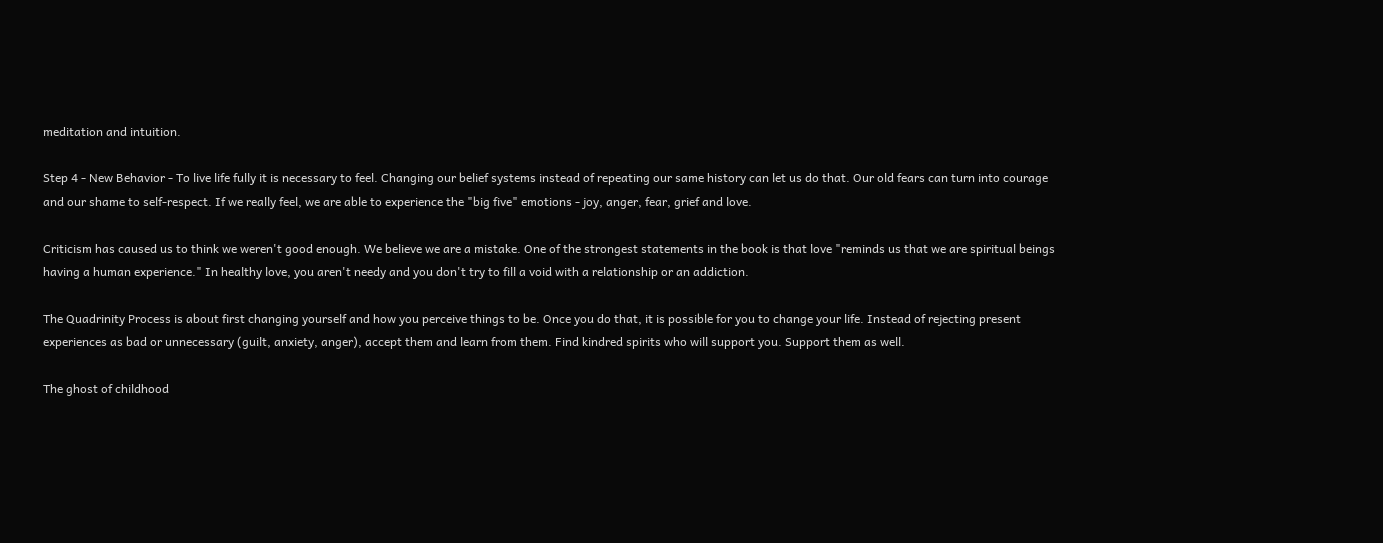meditation and intuition.

Step 4 - New Behavior - To live life fully it is necessary to feel. Changing our belief systems instead of repeating our same history can let us do that. Our old fears can turn into courage and our shame to self-respect. If we really feel, we are able to experience the "big five" emotions - joy, anger, fear, grief and love.

Criticism has caused us to think we weren't good enough. We believe we are a mistake. One of the strongest statements in the book is that love "reminds us that we are spiritual beings having a human experience." In healthy love, you aren't needy and you don't try to fill a void with a relationship or an addiction.

The Quadrinity Process is about first changing yourself and how you perceive things to be. Once you do that, it is possible for you to change your life. Instead of rejecting present experiences as bad or unnecessary (guilt, anxiety, anger), accept them and learn from them. Find kindred spirits who will support you. Support them as well.

The ghost of childhood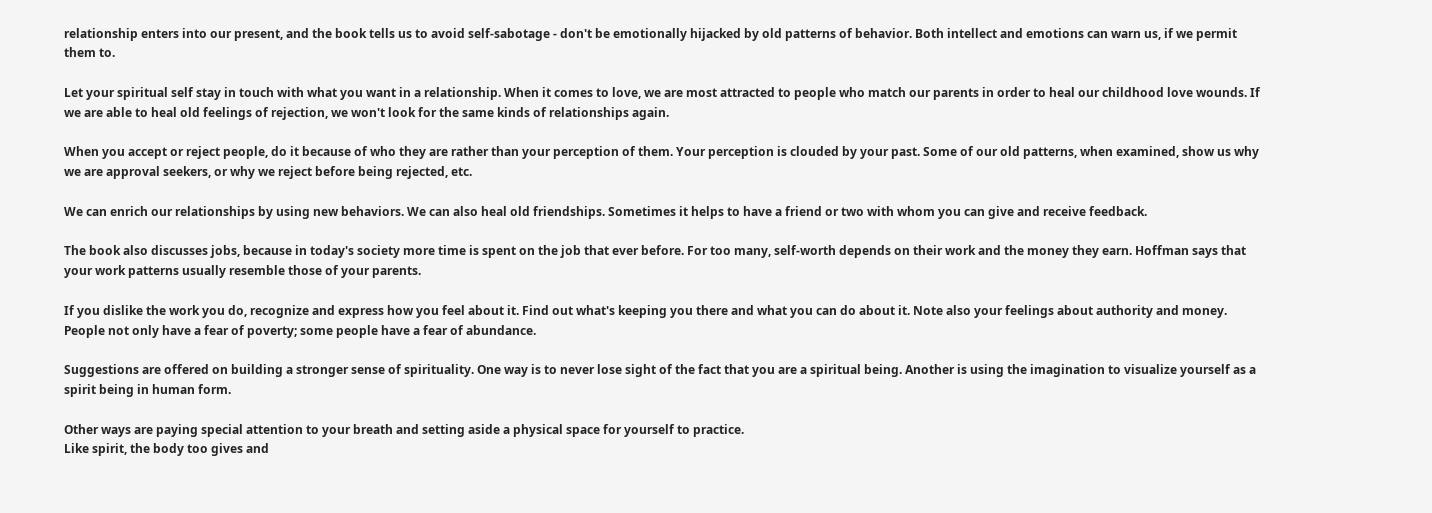relationship enters into our present, and the book tells us to avoid self-sabotage - don't be emotionally hijacked by old patterns of behavior. Both intellect and emotions can warn us, if we permit them to.

Let your spiritual self stay in touch with what you want in a relationship. When it comes to love, we are most attracted to people who match our parents in order to heal our childhood love wounds. If we are able to heal old feelings of rejection, we won't look for the same kinds of relationships again.

When you accept or reject people, do it because of who they are rather than your perception of them. Your perception is clouded by your past. Some of our old patterns, when examined, show us why we are approval seekers, or why we reject before being rejected, etc.

We can enrich our relationships by using new behaviors. We can also heal old friendships. Sometimes it helps to have a friend or two with whom you can give and receive feedback.

The book also discusses jobs, because in today's society more time is spent on the job that ever before. For too many, self-worth depends on their work and the money they earn. Hoffman says that your work patterns usually resemble those of your parents.

If you dislike the work you do, recognize and express how you feel about it. Find out what's keeping you there and what you can do about it. Note also your feelings about authority and money. People not only have a fear of poverty; some people have a fear of abundance.

Suggestions are offered on building a stronger sense of spirituality. One way is to never lose sight of the fact that you are a spiritual being. Another is using the imagination to visualize yourself as a spirit being in human form.

Other ways are paying special attention to your breath and setting aside a physical space for yourself to practice.
Like spirit, the body too gives and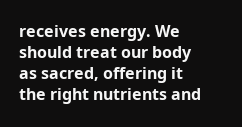receives energy. We should treat our body as sacred, offering it the right nutrients and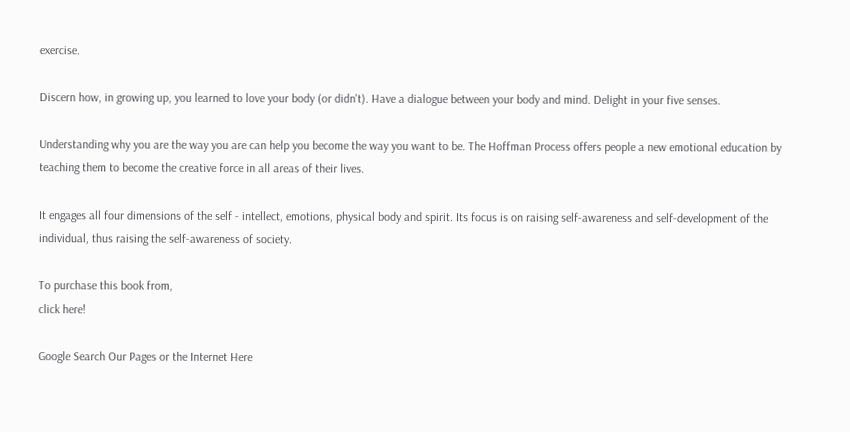exercise.

Discern how, in growing up, you learned to love your body (or didn't). Have a dialogue between your body and mind. Delight in your five senses.

Understanding why you are the way you are can help you become the way you want to be. The Hoffman Process offers people a new emotional education by teaching them to become the creative force in all areas of their lives.

It engages all four dimensions of the self - intellect, emotions, physical body and spirit. Its focus is on raising self-awareness and self-development of the individual, thus raising the self-awareness of society.

To purchase this book from,
click here!

Google Search Our Pages or the Internet Here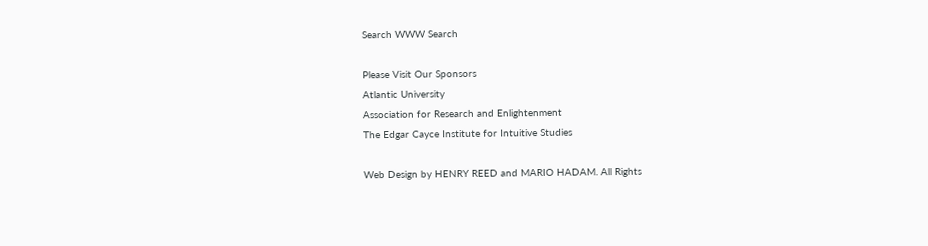Search WWW Search

Please Visit Our Sponsors
Atlantic University
Association for Research and Enlightenment
The Edgar Cayce Institute for Intuitive Studies

Web Design by HENRY REED and MARIO HADAM. All Rights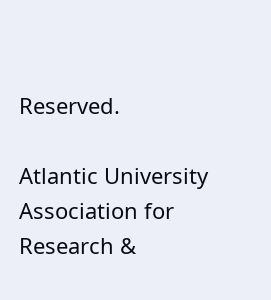Reserved.

Atlantic University Association for Research &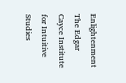Enlightenment The Edgar Cayce Institute for Intuitive Studies